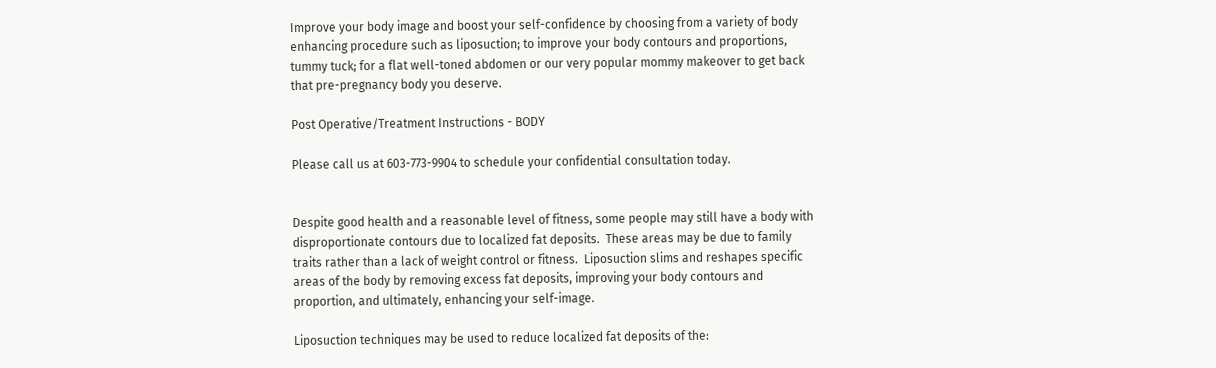Improve your body image and boost your self-confidence by choosing from a variety of body enhancing procedure such as liposuction; to improve your body contours and proportions, tummy tuck; for a flat well-toned abdomen or our very popular mommy makeover to get back that pre-pregnancy body you deserve.

Post Operative/Treatment Instructions - BODY

Please call us at 603-773-9904 to schedule your confidential consultation today.


Despite good health and a reasonable level of fitness, some people may still have a body with disproportionate contours due to localized fat deposits.  These areas may be due to family traits rather than a lack of weight control or fitness.  Liposuction slims and reshapes specific areas of the body by removing excess fat deposits, improving your body contours and proportion, and ultimately, enhancing your self-image.

Liposuction techniques may be used to reduce localized fat deposits of the: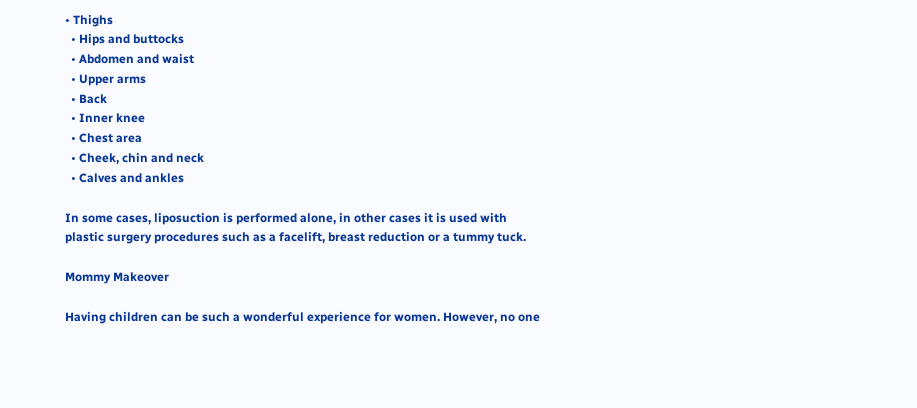• Thighs
  • Hips and buttocks
  • Abdomen and waist
  • Upper arms
  • Back
  • Inner knee
  • Chest area
  • Cheek, chin and neck
  • Calves and ankles

In some cases, liposuction is performed alone, in other cases it is used with plastic surgery procedures such as a facelift, breast reduction or a tummy tuck.

Mommy Makeover

Having children can be such a wonderful experience for women. However, no one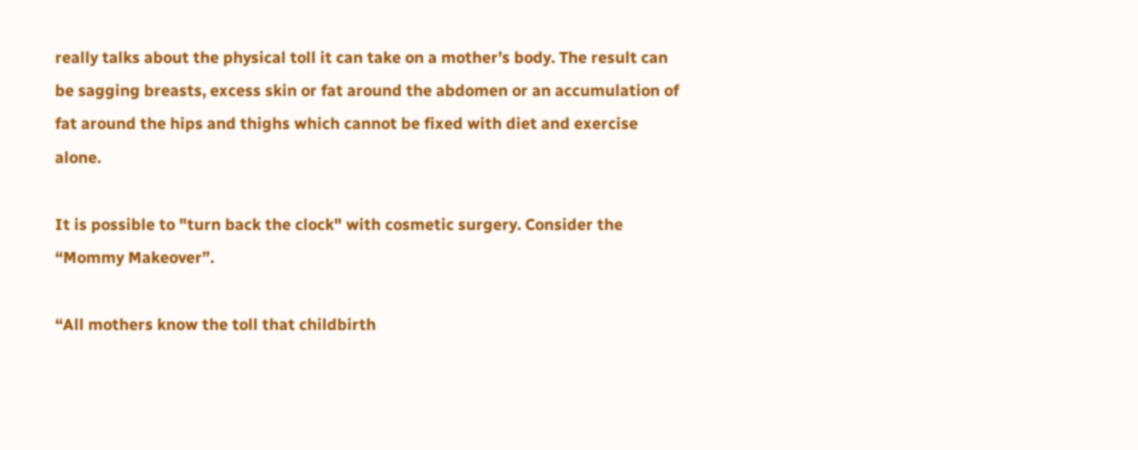really talks about the physical toll it can take on a mother’s body. The result can be sagging breasts, excess skin or fat around the abdomen or an accumulation of fat around the hips and thighs which cannot be fixed with diet and exercise alone.

It is possible to "turn back the clock" with cosmetic surgery. Consider the “Mommy Makeover”.

“All mothers know the toll that childbirth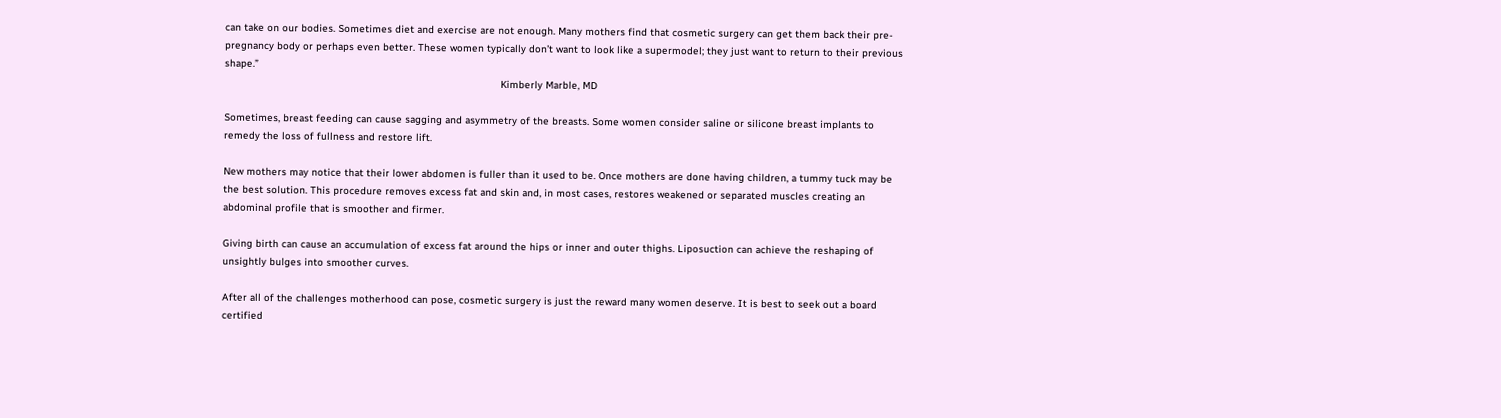can take on our bodies. Sometimes diet and exercise are not enough. Many mothers find that cosmetic surgery can get them back their pre-pregnancy body or perhaps even better. These women typically don’t want to look like a supermodel; they just want to return to their previous shape.”
                                                                                            Kimberly Marble, MD

Sometimes, breast feeding can cause sagging and asymmetry of the breasts. Some women consider saline or silicone breast implants to remedy the loss of fullness and restore lift.

New mothers may notice that their lower abdomen is fuller than it used to be. Once mothers are done having children, a tummy tuck may be the best solution. This procedure removes excess fat and skin and, in most cases, restores weakened or separated muscles creating an abdominal profile that is smoother and firmer.

Giving birth can cause an accumulation of excess fat around the hips or inner and outer thighs. Liposuction can achieve the reshaping of unsightly bulges into smoother curves.

After all of the challenges motherhood can pose, cosmetic surgery is just the reward many women deserve. It is best to seek out a board certified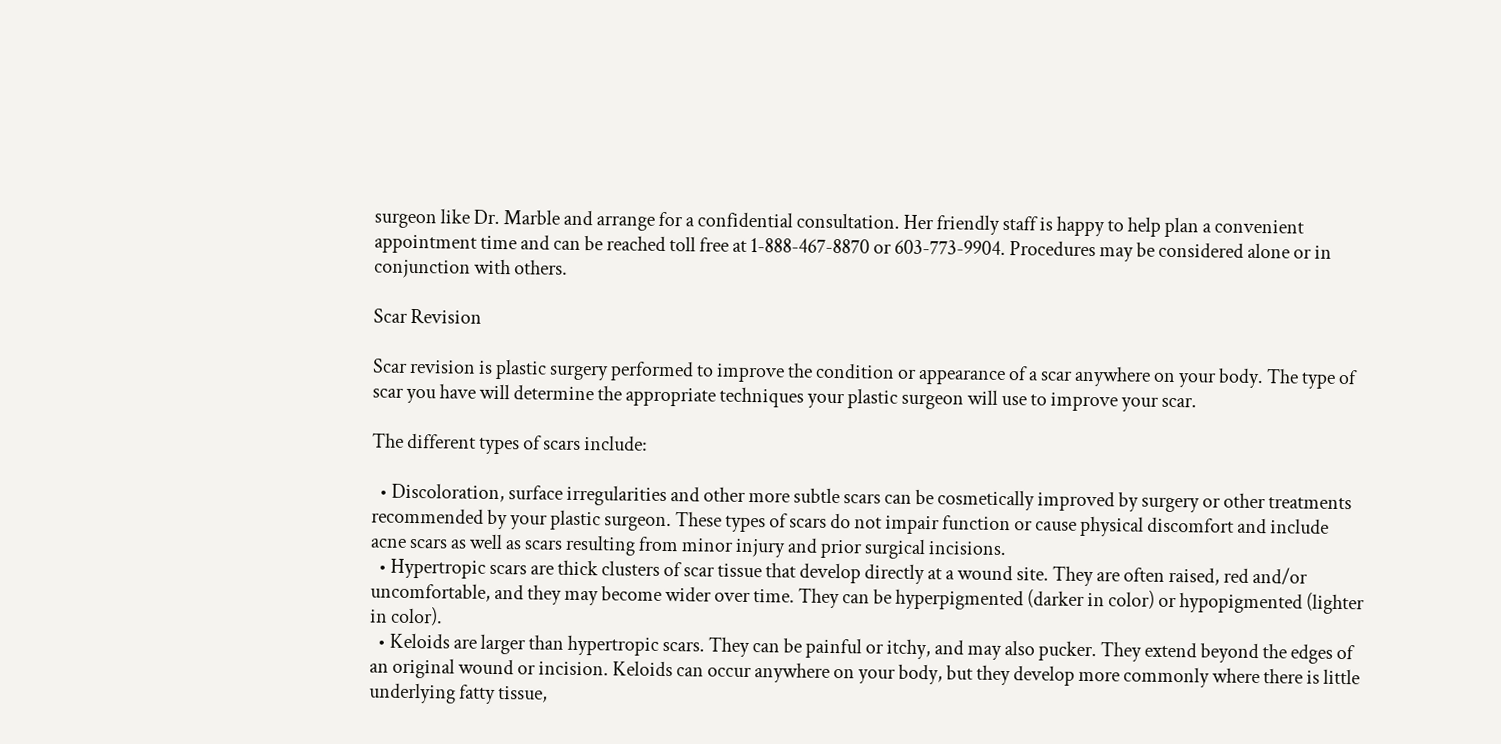surgeon like Dr. Marble and arrange for a confidential consultation. Her friendly staff is happy to help plan a convenient appointment time and can be reached toll free at 1-888-467-8870 or 603-773-9904. Procedures may be considered alone or in conjunction with others.

Scar Revision

Scar revision is plastic surgery performed to improve the condition or appearance of a scar anywhere on your body. The type of scar you have will determine the appropriate techniques your plastic surgeon will use to improve your scar.

The different types of scars include:

  • Discoloration, surface irregularities and other more subtle scars can be cosmetically improved by surgery or other treatments recommended by your plastic surgeon. These types of scars do not impair function or cause physical discomfort and include acne scars as well as scars resulting from minor injury and prior surgical incisions.
  • Hypertropic scars are thick clusters of scar tissue that develop directly at a wound site. They are often raised, red and/or uncomfortable, and they may become wider over time. They can be hyperpigmented (darker in color) or hypopigmented (lighter in color).
  • Keloids are larger than hypertropic scars. They can be painful or itchy, and may also pucker. They extend beyond the edges of an original wound or incision. Keloids can occur anywhere on your body, but they develop more commonly where there is little underlying fatty tissue,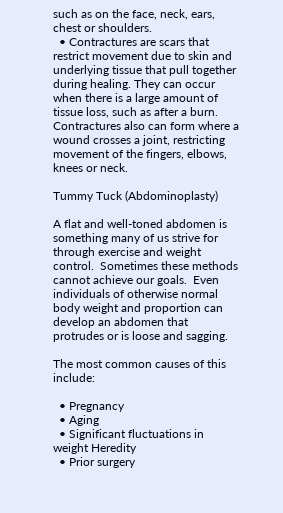such as on the face, neck, ears, chest or shoulders.
  • Contractures are scars that restrict movement due to skin and underlying tissue that pull together during healing. They can occur when there is a large amount of tissue loss, such as after a burn. Contractures also can form where a wound crosses a joint, restricting movement of the fingers, elbows, knees or neck.

Tummy Tuck (Abdominoplasty)

A flat and well-toned abdomen is something many of us strive for through exercise and weight control.  Sometimes these methods cannot achieve our goals.  Even individuals of otherwise normal body weight and proportion can develop an abdomen that protrudes or is loose and sagging.

The most common causes of this include:

  • Pregnancy
  • Aging
  • Significant fluctuations in weight Heredity
  • Prior surgery